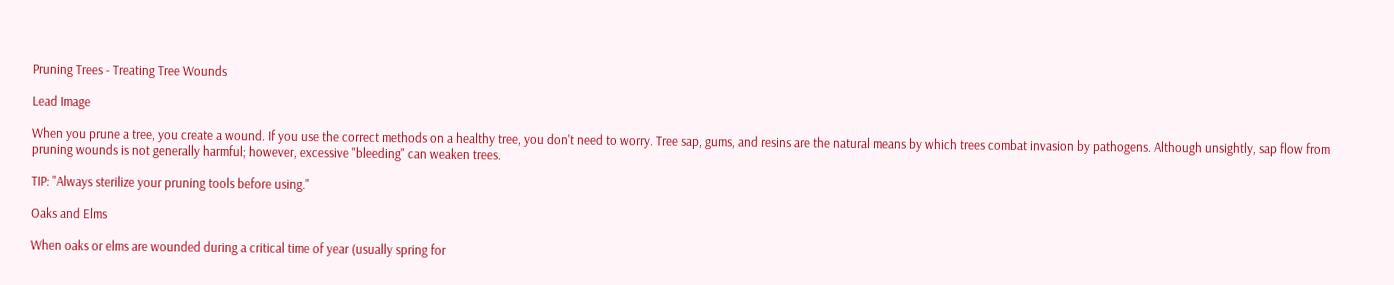Pruning Trees - Treating Tree Wounds

Lead Image

When you prune a tree, you create a wound. If you use the correct methods on a healthy tree, you don't need to worry. Tree sap, gums, and resins are the natural means by which trees combat invasion by pathogens. Although unsightly, sap flow from pruning wounds is not generally harmful; however, excessive "bleeding" can weaken trees.

TIP: "Always sterilize your pruning tools before using."

Oaks and Elms

When oaks or elms are wounded during a critical time of year (usually spring for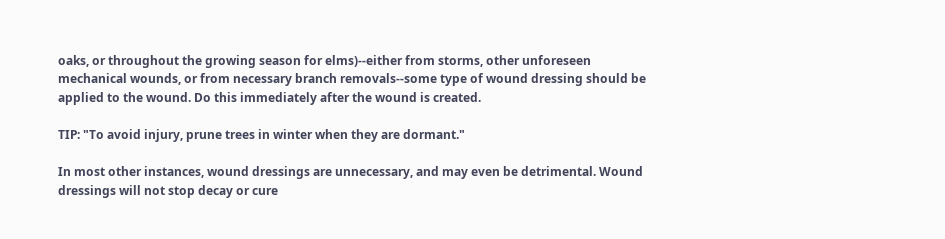oaks, or throughout the growing season for elms)--either from storms, other unforeseen mechanical wounds, or from necessary branch removals--some type of wound dressing should be applied to the wound. Do this immediately after the wound is created.

TIP: "To avoid injury, prune trees in winter when they are dormant."

In most other instances, wound dressings are unnecessary, and may even be detrimental. Wound dressings will not stop decay or cure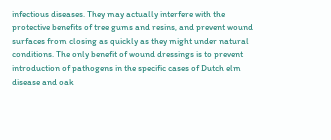infectious diseases. They may actually interfere with the protective benefits of tree gums and resins, and prevent wound surfaces from closing as quickly as they might under natural conditions. The only benefit of wound dressings is to prevent introduction of pathogens in the specific cases of Dutch elm disease and oak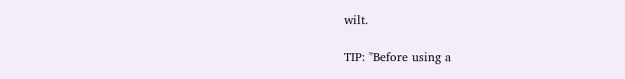wilt.

TIP: "Before using a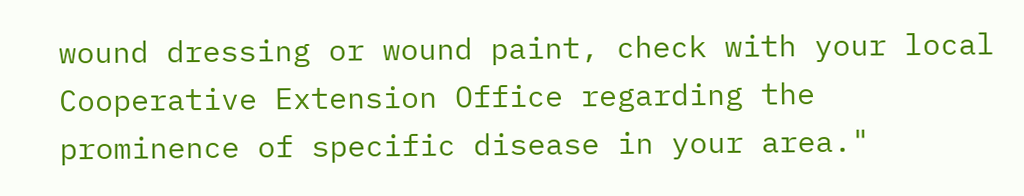wound dressing or wound paint, check with your local Cooperative Extension Office regarding the prominence of specific disease in your area."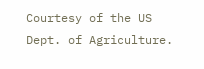Courtesy of the US Dept. of Agriculture.